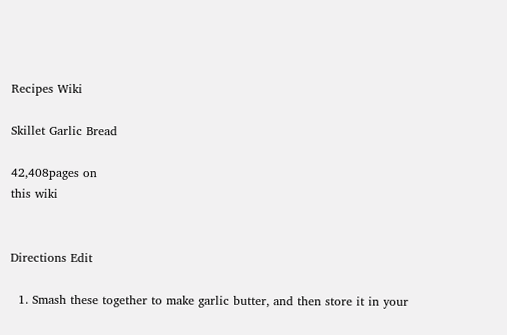Recipes Wiki

Skillet Garlic Bread

42,408pages on
this wiki


Directions Edit

  1. Smash these together to make garlic butter, and then store it in your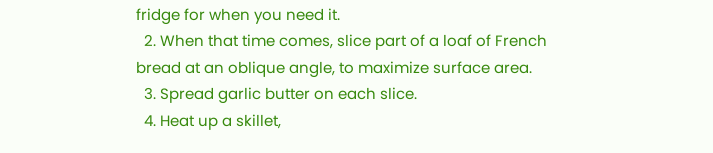fridge for when you need it.
  2. When that time comes, slice part of a loaf of French bread at an oblique angle, to maximize surface area.
  3. Spread garlic butter on each slice.
  4. Heat up a skillet,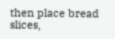then place bread slices,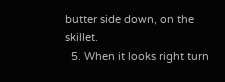butter side down, on the skillet.
  5. When it looks right turn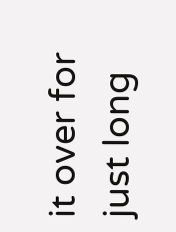it over for just long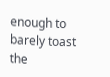enough to barely toast the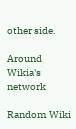other side.

Around Wikia's network

Random Wiki